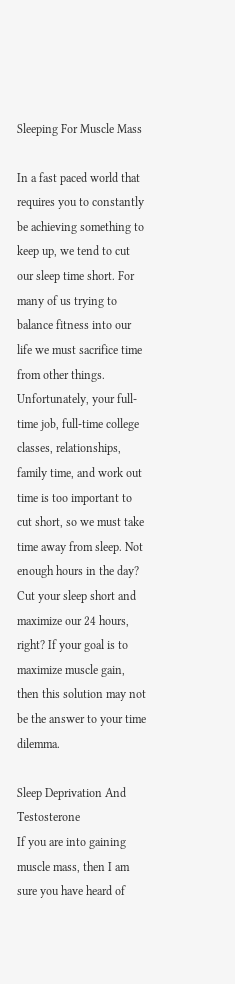Sleeping For Muscle Mass

In a fast paced world that requires you to constantly be achieving something to keep up, we tend to cut our sleep time short. For many of us trying to balance fitness into our life we must sacrifice time from other things. Unfortunately, your full-time job, full-time college classes, relationships, family time, and work out time is too important to cut short, so we must take time away from sleep. Not enough hours in the day? Cut your sleep short and maximize our 24 hours, right? If your goal is to maximize muscle gain, then this solution may not be the answer to your time dilemma.

Sleep Deprivation And Testosterone
If you are into gaining muscle mass, then I am sure you have heard of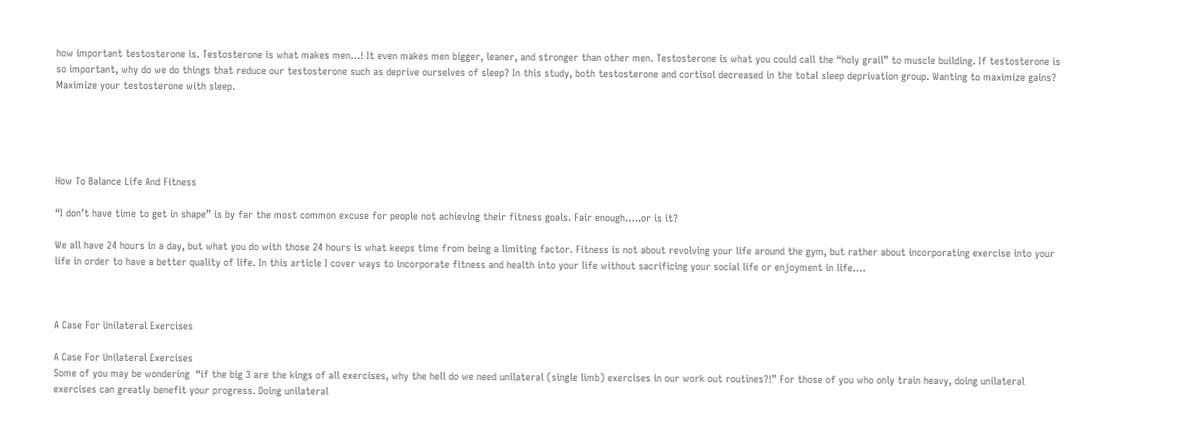how important testosterone is. Testosterone is what makes men…! It even makes men bigger, leaner, and stronger than other men. Testosterone is what you could call the “holy grail” to muscle building. If testosterone is so important, why do we do things that reduce our testosterone such as deprive ourselves of sleep? In this study, both testosterone and cortisol decreased in the total sleep deprivation group. Wanting to maximize gains? Maximize your testosterone with sleep.





How To Balance Life And Fitness

“I don’t have time to get in shape” is by far the most common excuse for people not achieving their fitness goals. Fair enough…..or is it?

We all have 24 hours in a day, but what you do with those 24 hours is what keeps time from being a limiting factor. Fitness is not about revolving your life around the gym, but rather about incorporating exercise into your life in order to have a better quality of life. In this article I cover ways to incorporate fitness and health into your life without sacrificing your social life or enjoyment in life….



A Case For Unilateral Exercises

A Case For Unilateral Exercises
Some of you may be wondering  “if the big 3 are the kings of all exercises, why the hell do we need unilateral (single limb) exercises in our work out routines?!” For those of you who only train heavy, doing unilateral exercises can greatly benefit your progress. Doing unilateral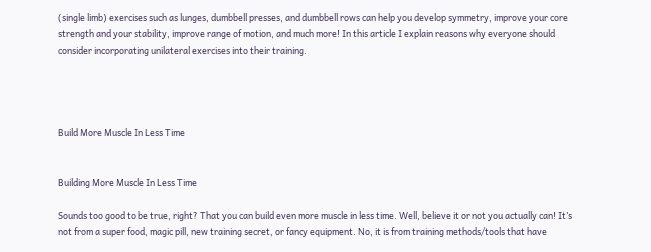(single limb) exercises such as lunges, dumbbell presses, and dumbbell rows can help you develop symmetry, improve your core strength and your stability, improve range of motion, and much more! In this article I explain reasons why everyone should consider incorporating unilateral exercises into their training.




Build More Muscle In Less Time


Building More Muscle In Less Time

Sounds too good to be true, right? That you can build even more muscle in less time. Well, believe it or not you actually can! It’s not from a super food, magic pill, new training secret, or fancy equipment. No, it is from training methods/tools that have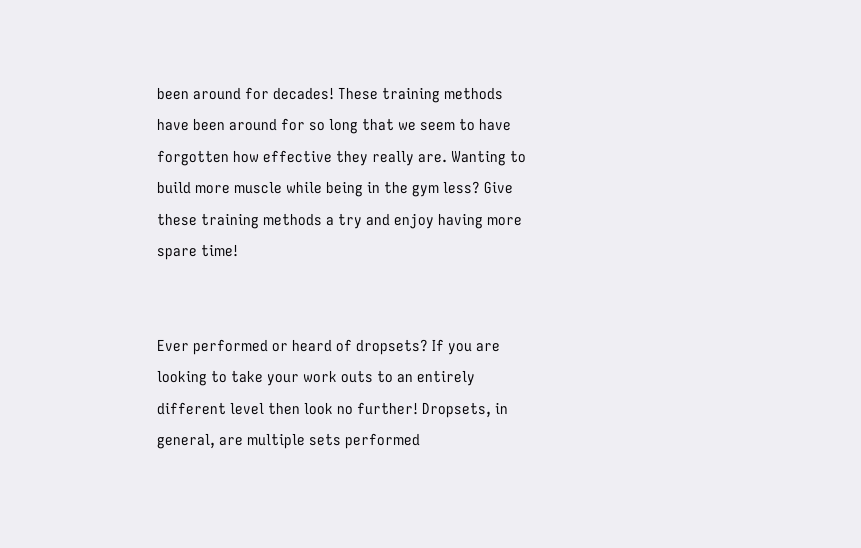been around for decades! These training methods have been around for so long that we seem to have forgotten how effective they really are. Wanting to build more muscle while being in the gym less? Give these training methods a try and enjoy having more spare time!


Ever performed or heard of dropsets? If you are looking to take your work outs to an entirely different level then look no further! Dropsets, in general, are multiple sets performed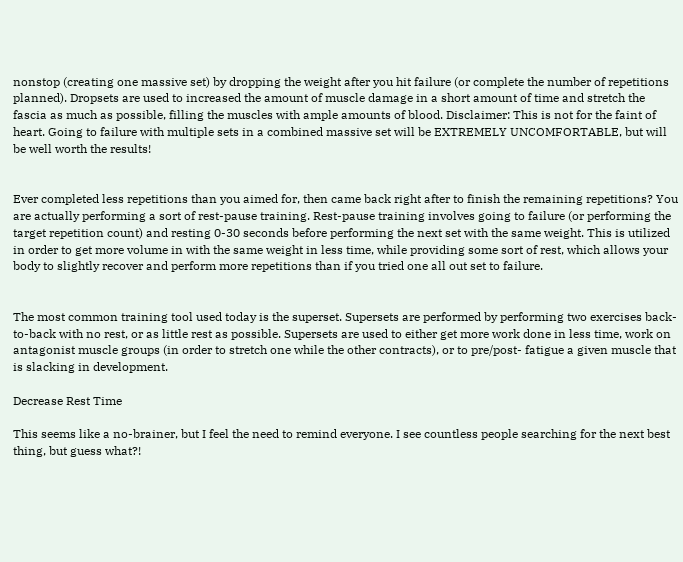nonstop (creating one massive set) by dropping the weight after you hit failure (or complete the number of repetitions planned). Dropsets are used to increased the amount of muscle damage in a short amount of time and stretch the fascia as much as possible, filling the muscles with ample amounts of blood. Disclaimer: This is not for the faint of heart. Going to failure with multiple sets in a combined massive set will be EXTREMELY UNCOMFORTABLE, but will be well worth the results!


Ever completed less repetitions than you aimed for, then came back right after to finish the remaining repetitions? You are actually performing a sort of rest-pause training. Rest-pause training involves going to failure (or performing the target repetition count) and resting 0-30 seconds before performing the next set with the same weight. This is utilized in order to get more volume in with the same weight in less time, while providing some sort of rest, which allows your body to slightly recover and perform more repetitions than if you tried one all out set to failure.


The most common training tool used today is the superset. Supersets are performed by performing two exercises back-to-back with no rest, or as little rest as possible. Supersets are used to either get more work done in less time, work on antagonist muscle groups (in order to stretch one while the other contracts), or to pre/post- fatigue a given muscle that is slacking in development.

Decrease Rest Time

This seems like a no-brainer, but I feel the need to remind everyone. I see countless people searching for the next best thing, but guess what?!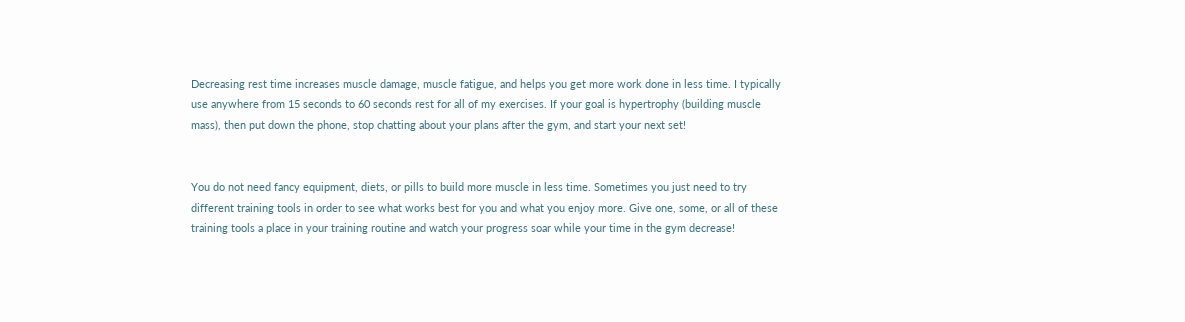Decreasing rest time increases muscle damage, muscle fatigue, and helps you get more work done in less time. I typically use anywhere from 15 seconds to 60 seconds rest for all of my exercises. If your goal is hypertrophy (building muscle mass), then put down the phone, stop chatting about your plans after the gym, and start your next set!


You do not need fancy equipment, diets, or pills to build more muscle in less time. Sometimes you just need to try different training tools in order to see what works best for you and what you enjoy more. Give one, some, or all of these training tools a place in your training routine and watch your progress soar while your time in the gym decrease!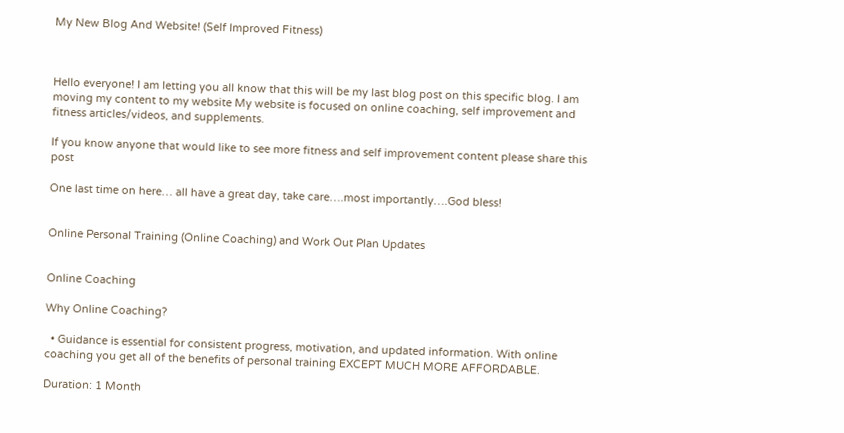My New Blog And Website! (Self Improved Fitness)



Hello everyone! I am letting you all know that this will be my last blog post on this specific blog. I am moving my content to my website My website is focused on online coaching, self improvement and fitness articles/videos, and supplements.

If you know anyone that would like to see more fitness and self improvement content please share this post

One last time on here… all have a great day, take care….most importantly….God bless!


Online Personal Training (Online Coaching) and Work Out Plan Updates


Online Coaching

Why Online Coaching?

  • Guidance is essential for consistent progress, motivation, and updated information. With online coaching you get all of the benefits of personal training EXCEPT MUCH MORE AFFORDABLE.

Duration: 1 Month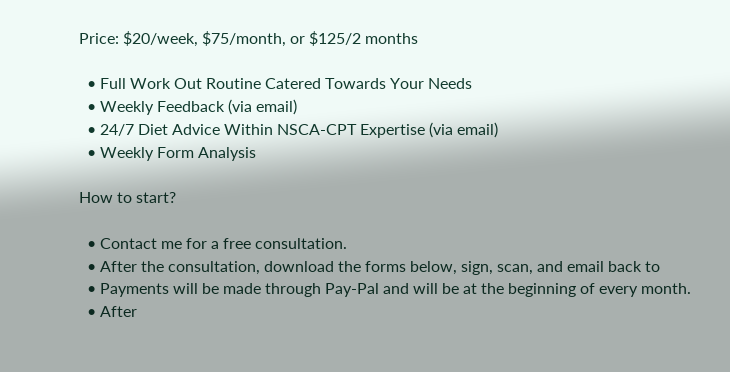Price: $20/week, $75/month, or $125/2 months

  • Full Work Out Routine Catered Towards Your Needs
  • Weekly Feedback (via email)
  • 24/7 Diet Advice Within NSCA-CPT Expertise (via email)
  • Weekly Form Analysis

How to start?

  • Contact me for a free consultation.
  • After the consultation, download the forms below, sign, scan, and email back to
  • Payments will be made through Pay-Pal and will be at the beginning of every month.
  • After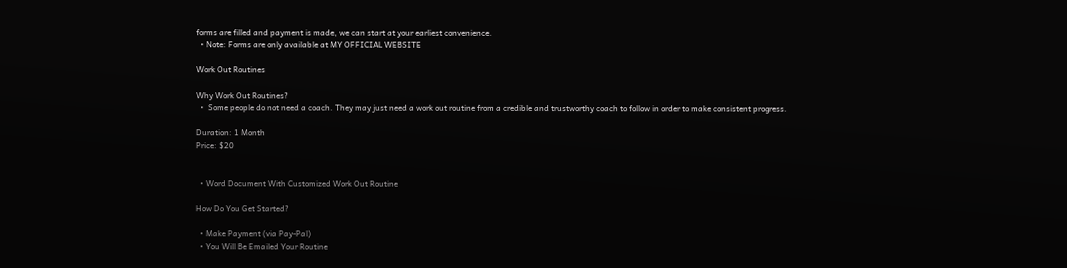forms are filled and payment is made, we can start at your earliest convenience.
  • Note: Forms are only available at MY OFFICIAL WEBSITE

Work Out Routines

Why Work Out Routines?
  •  Some people do not need a coach. They may just need a work out routine from a credible and trustworthy coach to follow in order to make consistent progress.

Duration: 1 Month
Price: $20


  • Word Document With Customized Work Out Routine

How Do You Get Started?

  • Make Payment (via Pay-Pal)
  • You Will Be Emailed Your Routine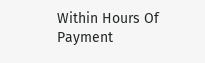Within Hours Of Payment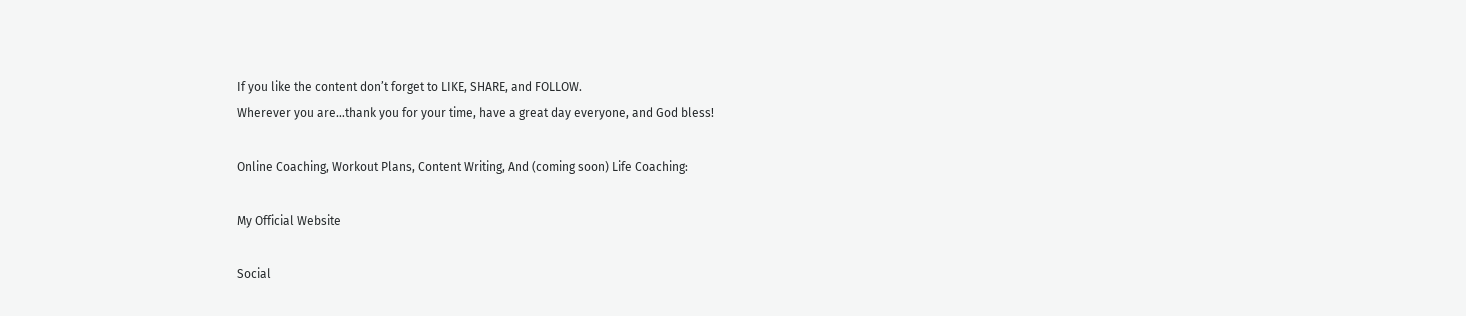If you like the content don’t forget to LIKE, SHARE, and FOLLOW.
Wherever you are…thank you for your time, have a great day everyone, and God bless!

Online Coaching, Workout Plans, Content Writing, And (coming soon) Life Coaching:

My Official Website

Social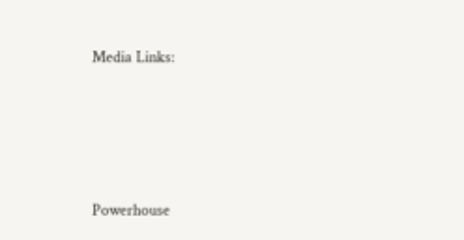Media Links:







Powerhouse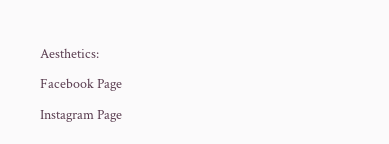Aesthetics:

Facebook Page

Instagram Page